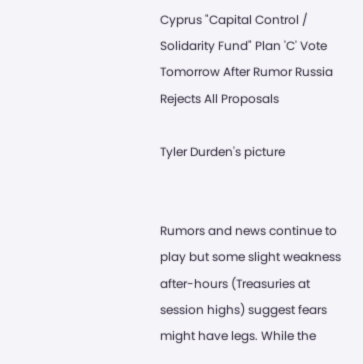Cyprus "Capital Control / Solidarity Fund" Plan 'C' Vote Tomorrow After Rumor Russia Rejects All Proposals

Tyler Durden's picture


Rumors and news continue to play but some slight weakness after-hours (Treasuries at session highs) suggest fears might have legs. While the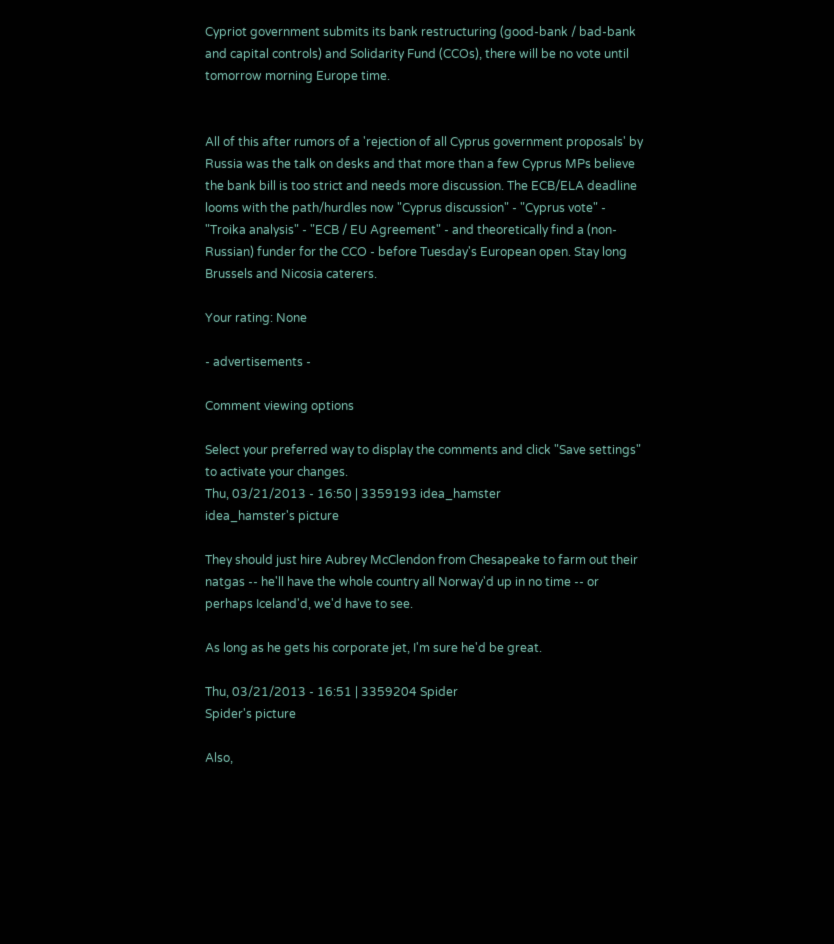Cypriot government submits its bank restructuring (good-bank / bad-bank and capital controls) and Solidarity Fund (CCOs), there will be no vote until tomorrow morning Europe time.


All of this after rumors of a 'rejection of all Cyprus government proposals' by Russia was the talk on desks and that more than a few Cyprus MPs believe the bank bill is too strict and needs more discussion. The ECB/ELA deadline looms with the path/hurdles now "Cyprus discussion" - "Cyprus vote" - "Troika analysis" - "ECB / EU Agreement" - and theoretically find a (non-Russian) funder for the CCO - before Tuesday's European open. Stay long Brussels and Nicosia caterers.

Your rating: None

- advertisements -

Comment viewing options

Select your preferred way to display the comments and click "Save settings" to activate your changes.
Thu, 03/21/2013 - 16:50 | 3359193 idea_hamster
idea_hamster's picture

They should just hire Aubrey McClendon from Chesapeake to farm out their natgas -- he'll have the whole country all Norway'd up in no time -- or perhaps Iceland'd, we'd have to see.

As long as he gets his corporate jet, I'm sure he'd be great.

Thu, 03/21/2013 - 16:51 | 3359204 Spider
Spider's picture

Also,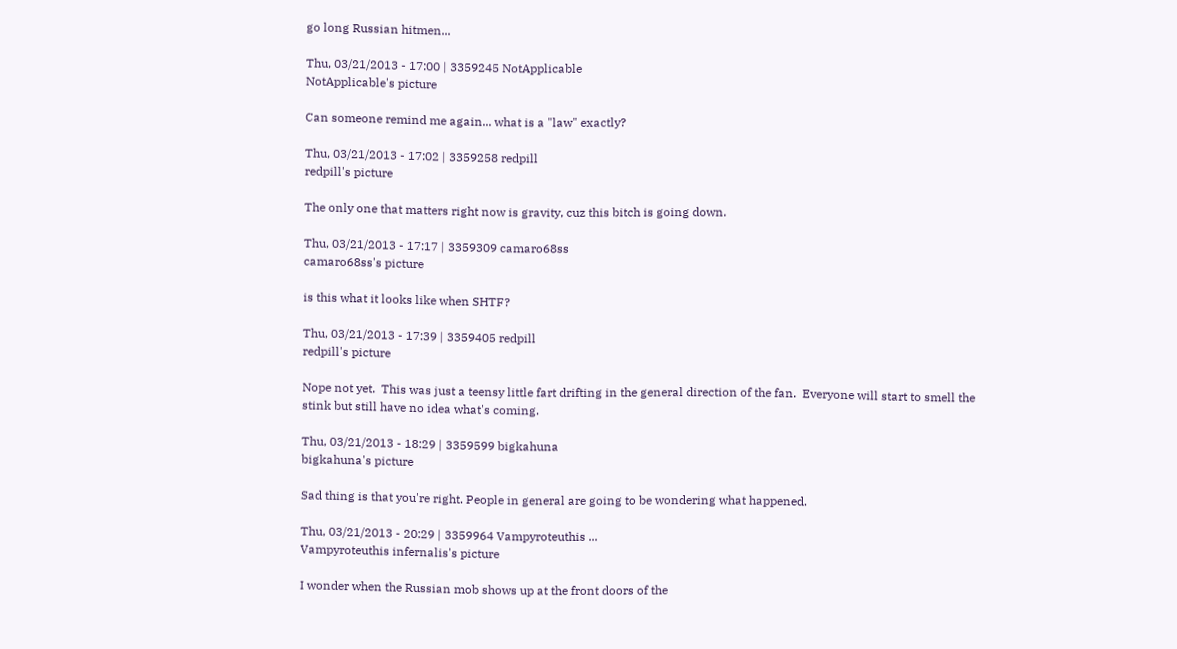go long Russian hitmen...

Thu, 03/21/2013 - 17:00 | 3359245 NotApplicable
NotApplicable's picture

Can someone remind me again... what is a "law" exactly?

Thu, 03/21/2013 - 17:02 | 3359258 redpill
redpill's picture

The only one that matters right now is gravity, cuz this bitch is going down.

Thu, 03/21/2013 - 17:17 | 3359309 camaro68ss
camaro68ss's picture

is this what it looks like when SHTF?

Thu, 03/21/2013 - 17:39 | 3359405 redpill
redpill's picture

Nope not yet.  This was just a teensy little fart drifting in the general direction of the fan.  Everyone will start to smell the stink but still have no idea what's coming.

Thu, 03/21/2013 - 18:29 | 3359599 bigkahuna
bigkahuna's picture

Sad thing is that you're right. People in general are going to be wondering what happened.

Thu, 03/21/2013 - 20:29 | 3359964 Vampyroteuthis ...
Vampyroteuthis infernalis's picture

I wonder when the Russian mob shows up at the front doors of the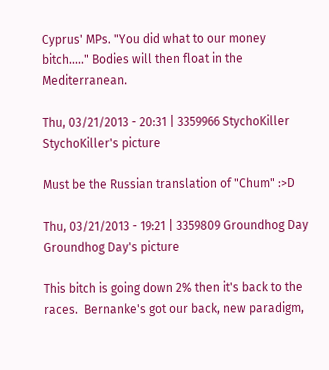Cyprus' MPs. "You did what to our money bitch....." Bodies will then float in the Mediterranean.

Thu, 03/21/2013 - 20:31 | 3359966 StychoKiller
StychoKiller's picture

Must be the Russian translation of "Chum" :>D

Thu, 03/21/2013 - 19:21 | 3359809 Groundhog Day
Groundhog Day's picture

This bitch is going down 2% then it's back to the races.  Bernanke's got our back, new paradigm,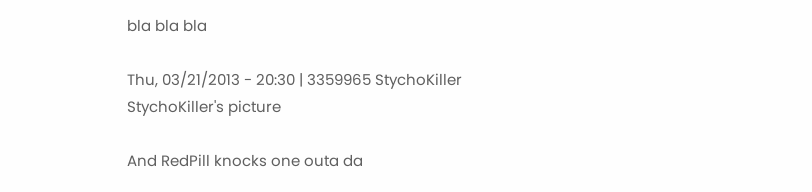bla bla bla

Thu, 03/21/2013 - 20:30 | 3359965 StychoKiller
StychoKiller's picture

And RedPill knocks one outa da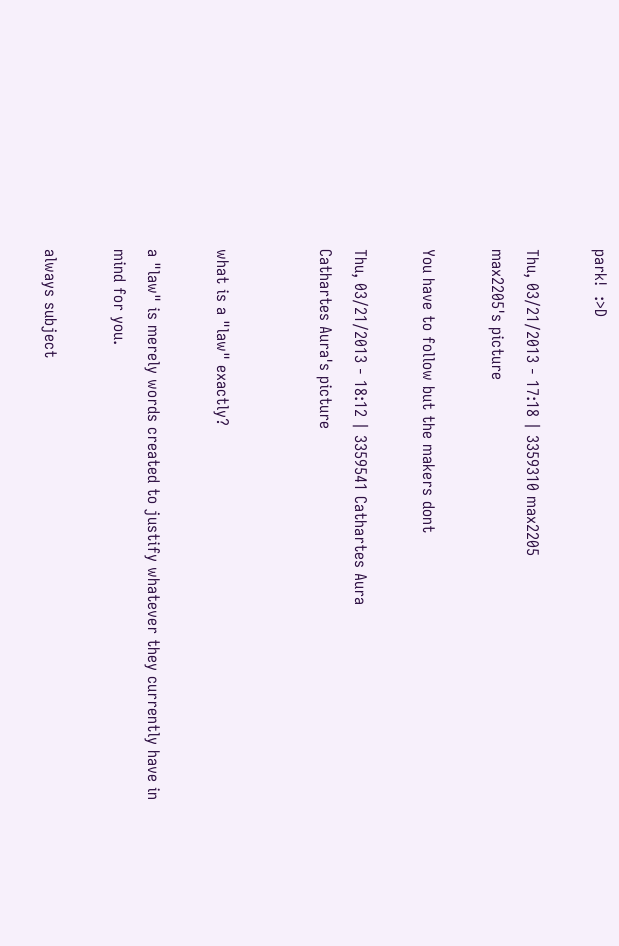park!  :>D

Thu, 03/21/2013 - 17:18 | 3359310 max2205
max2205's picture

You have to follow but the makers dont

Thu, 03/21/2013 - 18:12 | 3359541 Cathartes Aura
Cathartes Aura's picture


what is a "law" exactly?

a "law" is merely words created to justify whatever they currently have in mind for you.

always subject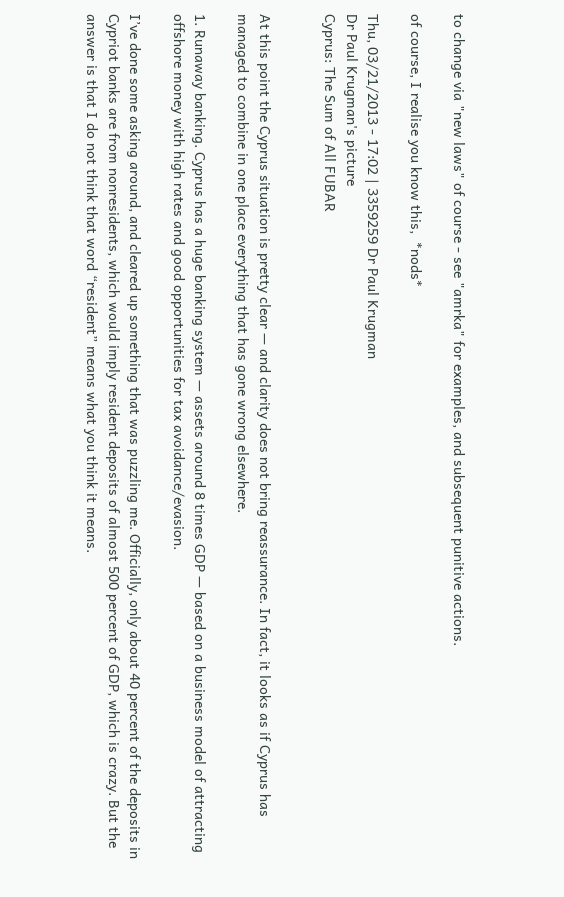to change via "new laws" of course - see "amrka" for examples, and subsequent punitive actions.

of course, I realise you know this,  *nods*

Thu, 03/21/2013 - 17:02 | 3359259 Dr Paul Krugman
Dr Paul Krugman's picture
Cyprus: The Sum of All FUBAR


At this point the Cyprus situation is pretty clear — and clarity does not bring reassurance. In fact, it looks as if Cyprus has managed to combine in one place everything that has gone wrong elsewhere.

1. Runaway banking. Cyprus has a huge banking system — assets around 8 times GDP — based on a business model of attracting offshore money with high rates and good opportunities for tax avoidance/evasion.

I’ve done some asking around, and cleared up something that was puzzling me. Officially, only about 40 percent of the deposits in Cypriot banks are from nonresidents, which would imply resident deposits of almost 500 percent of GDP, which is crazy. But the answer is that I do not think that word “resident” means what you think it means.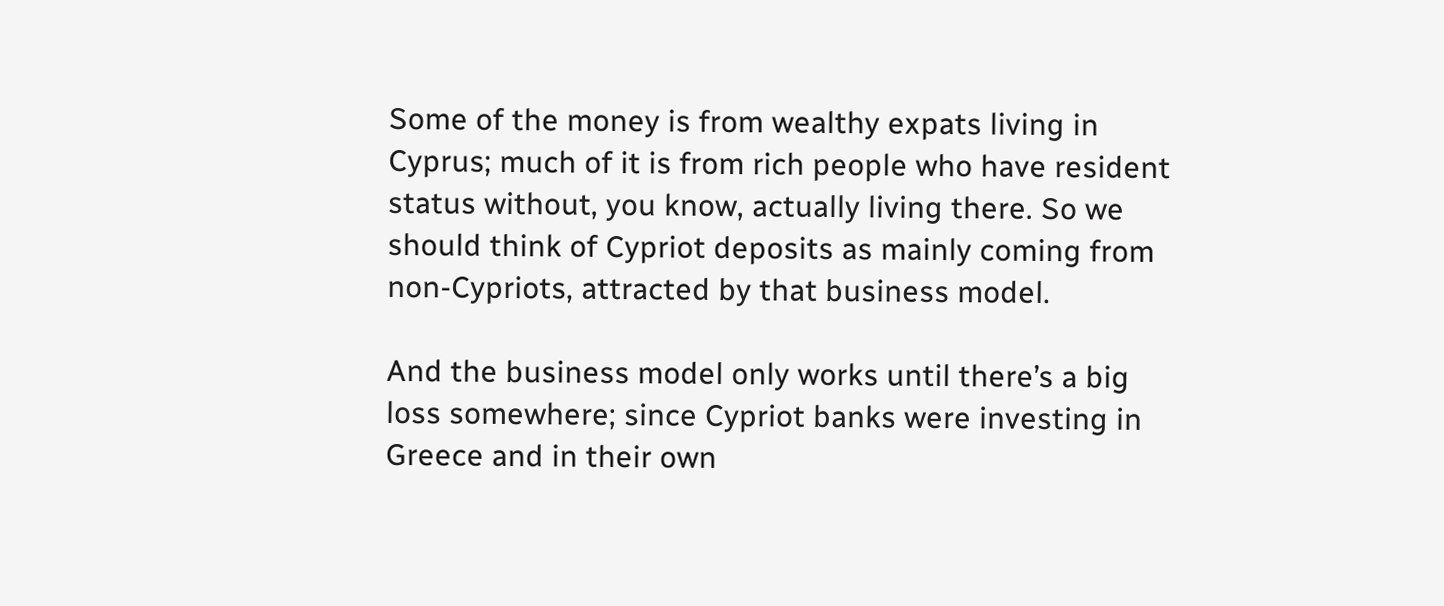Some of the money is from wealthy expats living in Cyprus; much of it is from rich people who have resident status without, you know, actually living there. So we should think of Cypriot deposits as mainly coming from non-Cypriots, attracted by that business model.

And the business model only works until there’s a big loss somewhere; since Cypriot banks were investing in Greece and in their own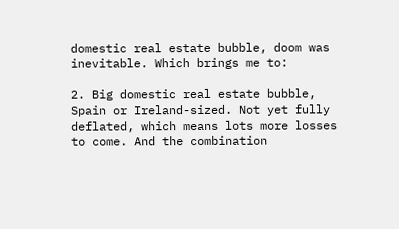domestic real estate bubble, doom was inevitable. Which brings me to:

2. Big domestic real estate bubble, Spain or Ireland-sized. Not yet fully deflated, which means lots more losses to come. And the combination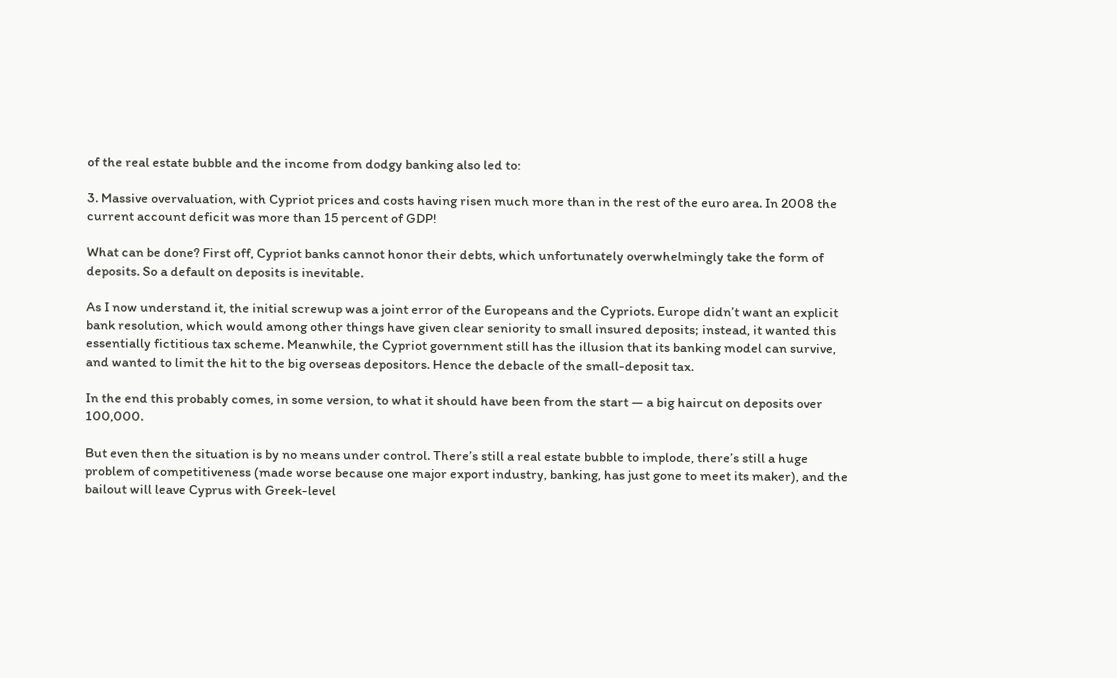of the real estate bubble and the income from dodgy banking also led to:

3. Massive overvaluation, with Cypriot prices and costs having risen much more than in the rest of the euro area. In 2008 the current account deficit was more than 15 percent of GDP!

What can be done? First off, Cypriot banks cannot honor their debts, which unfortunately overwhelmingly take the form of deposits. So a default on deposits is inevitable.

As I now understand it, the initial screwup was a joint error of the Europeans and the Cypriots. Europe didn’t want an explicit bank resolution, which would among other things have given clear seniority to small insured deposits; instead, it wanted this essentially fictitious tax scheme. Meanwhile, the Cypriot government still has the illusion that its banking model can survive, and wanted to limit the hit to the big overseas depositors. Hence the debacle of the small-deposit tax.

In the end this probably comes, in some version, to what it should have been from the start — a big haircut on deposits over 100,000.

But even then the situation is by no means under control. There’s still a real estate bubble to implode, there’s still a huge problem of competitiveness (made worse because one major export industry, banking, has just gone to meet its maker), and the bailout will leave Cyprus with Greek-level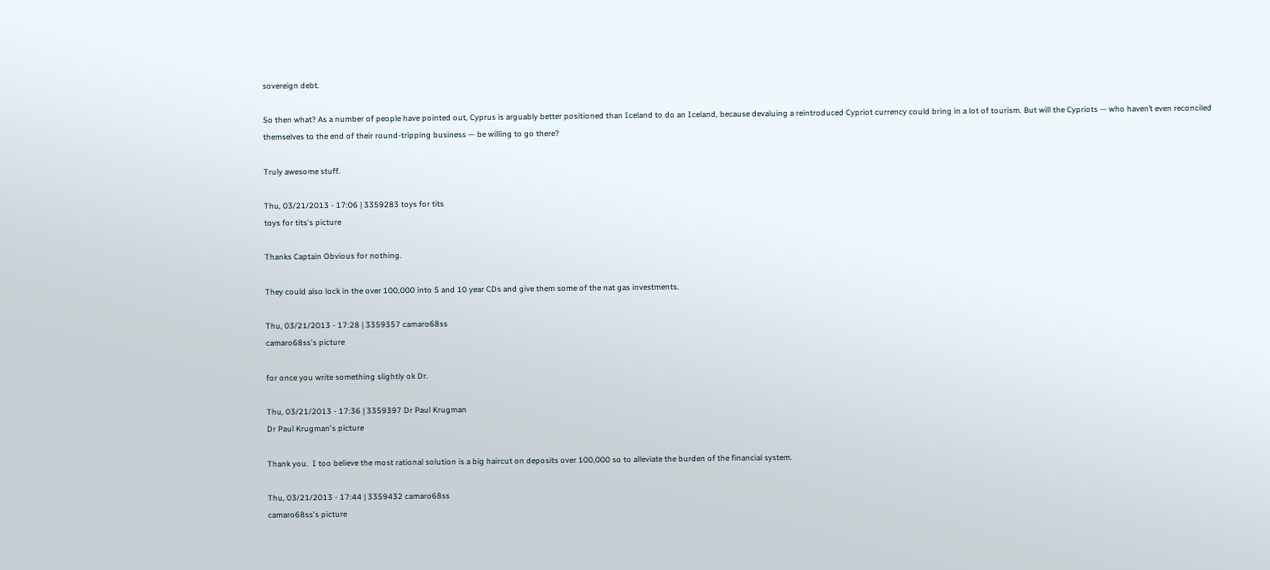sovereign debt.

So then what? As a number of people have pointed out, Cyprus is arguably better positioned than Iceland to do an Iceland, because devaluing a reintroduced Cypriot currency could bring in a lot of tourism. But will the Cypriots — who haven’t even reconciled themselves to the end of their round-tripping business — be willing to go there?

Truly awesome stuff.

Thu, 03/21/2013 - 17:06 | 3359283 toys for tits
toys for tits's picture

Thanks Captain Obvious for nothing.

They could also lock in the over 100,000 into 5 and 10 year CDs and give them some of the nat gas investments.

Thu, 03/21/2013 - 17:28 | 3359357 camaro68ss
camaro68ss's picture

for once you write something slightly ok Dr.

Thu, 03/21/2013 - 17:36 | 3359397 Dr Paul Krugman
Dr Paul Krugman's picture

Thank you.  I too believe the most rational solution is a big haircut on deposits over 100,000 so to alleviate the burden of the financial system.

Thu, 03/21/2013 - 17:44 | 3359432 camaro68ss
camaro68ss's picture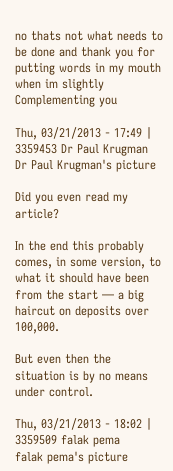no thats not what needs to be done and thank you for putting words in my mouth when im slightly Complementing you

Thu, 03/21/2013 - 17:49 | 3359453 Dr Paul Krugman
Dr Paul Krugman's picture

Did you even read my article?

In the end this probably comes, in some version, to what it should have been from the start — a big haircut on deposits over 100,000.

But even then the situation is by no means under control.

Thu, 03/21/2013 - 18:02 | 3359509 falak pema
falak pema's picture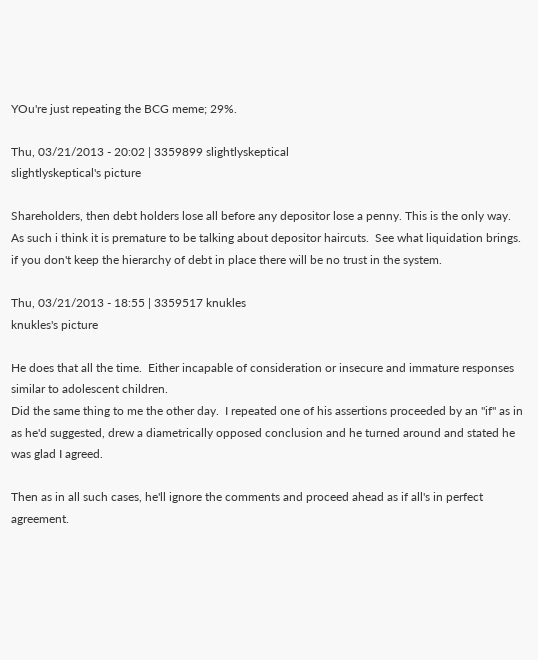YOu're just repeating the BCG meme; 29%.

Thu, 03/21/2013 - 20:02 | 3359899 slightlyskeptical
slightlyskeptical's picture

Shareholders, then debt holders lose all before any depositor lose a penny. This is the only way.  As such i think it is premature to be talking about depositor haircuts.  See what liquidation brings. if you don't keep the hierarchy of debt in place there will be no trust in the system.

Thu, 03/21/2013 - 18:55 | 3359517 knukles
knukles's picture

He does that all the time.  Either incapable of consideration or insecure and immature responses similar to adolescent children.
Did the same thing to me the other day.  I repeated one of his assertions proceeded by an "if" as in as he'd suggested, drew a diametrically opposed conclusion and he turned around and stated he was glad I agreed.

Then as in all such cases, he'll ignore the comments and proceed ahead as if all's in perfect agreement.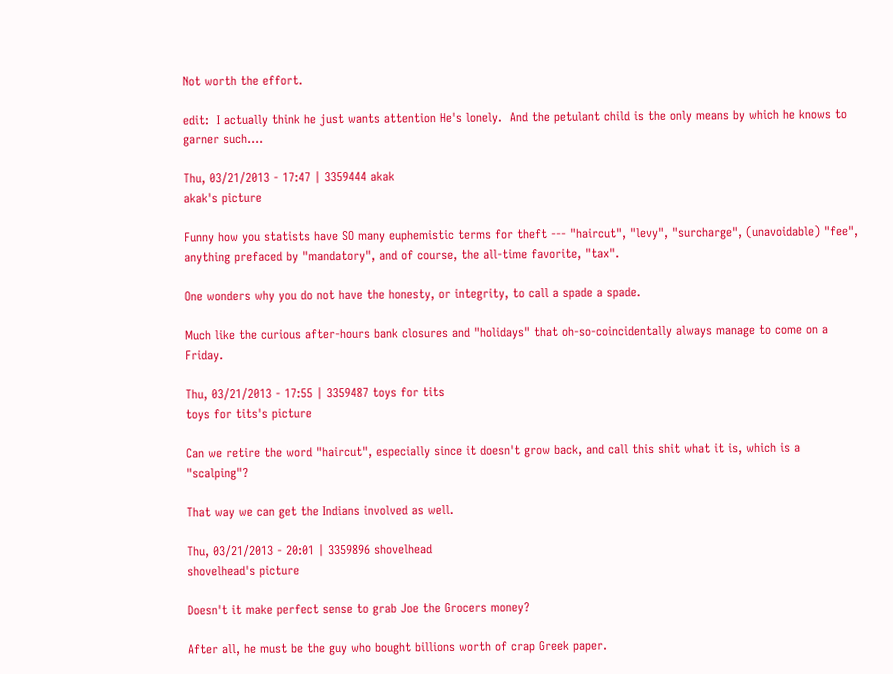Not worth the effort.

edit:  I actually think he just wants attention He's lonely.  And the petulant child is the only means by which he knows to garner such....

Thu, 03/21/2013 - 17:47 | 3359444 akak
akak's picture

Funny how you statists have SO many euphemistic terms for theft --- "haircut", "levy", "surcharge", (unavoidable) "fee", anything prefaced by "mandatory", and of course, the all-time favorite, "tax".

One wonders why you do not have the honesty, or integrity, to call a spade a spade.

Much like the curious after-hours bank closures and "holidays" that oh-so-coincidentally always manage to come on a Friday.

Thu, 03/21/2013 - 17:55 | 3359487 toys for tits
toys for tits's picture

Can we retire the word "haircut", especially since it doesn't grow back, and call this shit what it is, which is a "scalping"?

That way we can get the Indians involved as well.

Thu, 03/21/2013 - 20:01 | 3359896 shovelhead
shovelhead's picture

Doesn't it make perfect sense to grab Joe the Grocers money?

After all, he must be the guy who bought billions worth of crap Greek paper.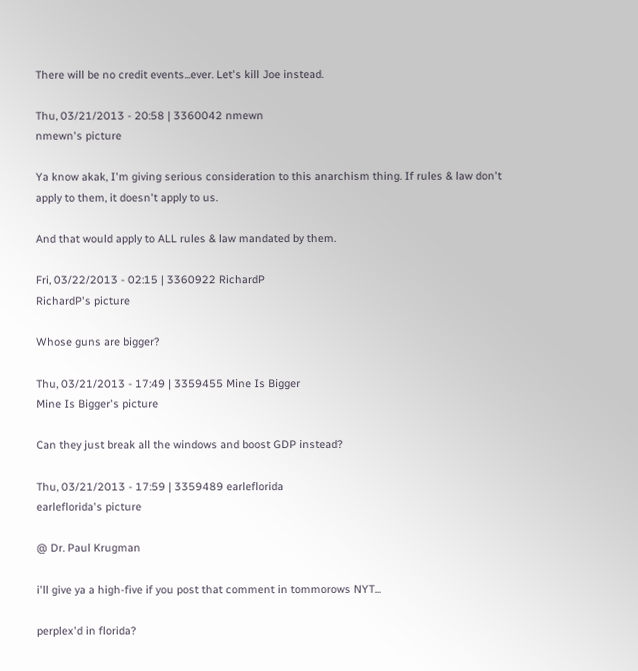There will be no credit events...ever. Let's kill Joe instead.

Thu, 03/21/2013 - 20:58 | 3360042 nmewn
nmewn's picture

Ya know akak, I'm giving serious consideration to this anarchism thing. If rules & law don't apply to them, it doesn't apply to us.

And that would apply to ALL rules & law mandated by them.

Fri, 03/22/2013 - 02:15 | 3360922 RichardP
RichardP's picture

Whose guns are bigger?

Thu, 03/21/2013 - 17:49 | 3359455 Mine Is Bigger
Mine Is Bigger's picture

Can they just break all the windows and boost GDP instead?

Thu, 03/21/2013 - 17:59 | 3359489 earleflorida
earleflorida's picture

@ Dr. Paul Krugman

i'll give ya a high-five if you post that comment in tommorows NYT...

perplex'd in florida?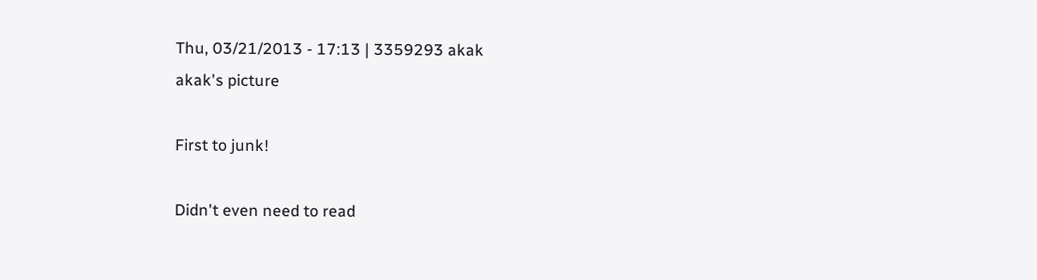Thu, 03/21/2013 - 17:13 | 3359293 akak
akak's picture

First to junk!

Didn't even need to read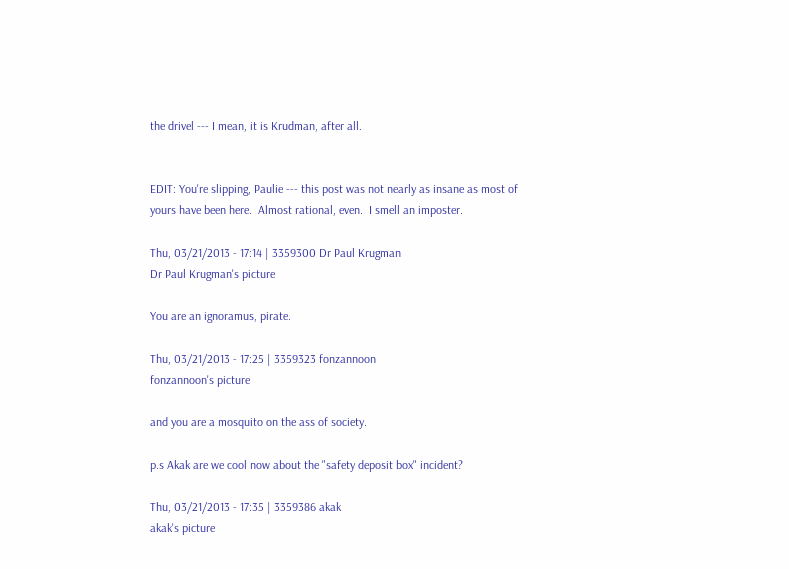the drivel --- I mean, it is Krudman, after all.


EDIT: You're slipping, Paulie --- this post was not nearly as insane as most of yours have been here.  Almost rational, even.  I smell an imposter.

Thu, 03/21/2013 - 17:14 | 3359300 Dr Paul Krugman
Dr Paul Krugman's picture

You are an ignoramus, pirate.

Thu, 03/21/2013 - 17:25 | 3359323 fonzannoon
fonzannoon's picture

and you are a mosquito on the ass of society.

p.s Akak are we cool now about the "safety deposit box" incident?

Thu, 03/21/2013 - 17:35 | 3359386 akak
akak's picture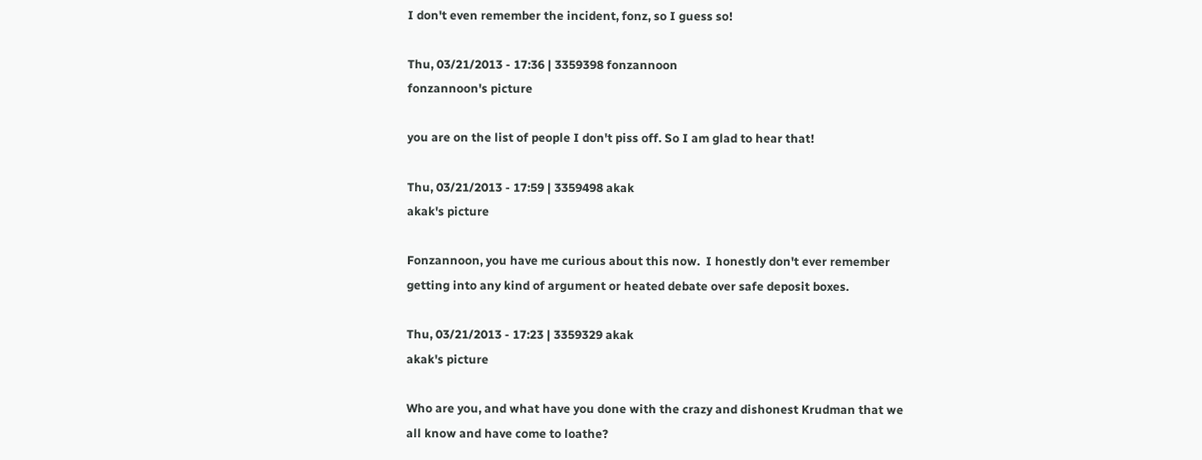I don't even remember the incident, fonz, so I guess so!

Thu, 03/21/2013 - 17:36 | 3359398 fonzannoon
fonzannoon's picture

you are on the list of people I don't piss off. So I am glad to hear that!

Thu, 03/21/2013 - 17:59 | 3359498 akak
akak's picture

Fonzannoon, you have me curious about this now.  I honestly don't ever remember getting into any kind of argument or heated debate over safe deposit boxes.

Thu, 03/21/2013 - 17:23 | 3359329 akak
akak's picture

Who are you, and what have you done with the crazy and dishonest Krudman that we all know and have come to loathe?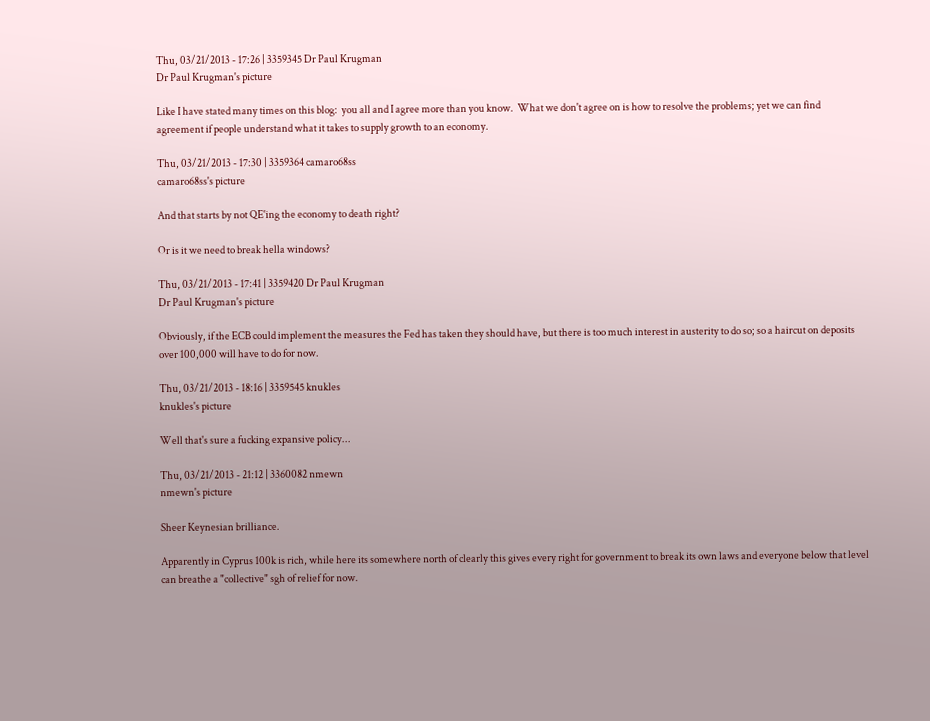Thu, 03/21/2013 - 17:26 | 3359345 Dr Paul Krugman
Dr Paul Krugman's picture

Like I have stated many times on this blog:  you all and I agree more than you know.  What we don't agree on is how to resolve the problems; yet we can find agreement if people understand what it takes to supply growth to an economy.

Thu, 03/21/2013 - 17:30 | 3359364 camaro68ss
camaro68ss's picture

And that starts by not QE'ing the economy to death right?

Or is it we need to break hella windows?

Thu, 03/21/2013 - 17:41 | 3359420 Dr Paul Krugman
Dr Paul Krugman's picture

Obviously, if the ECB could implement the measures the Fed has taken they should have, but there is too much interest in austerity to do so; so a haircut on deposits over 100,000 will have to do for now.

Thu, 03/21/2013 - 18:16 | 3359545 knukles
knukles's picture

Well that's sure a fucking expansive policy...

Thu, 03/21/2013 - 21:12 | 3360082 nmewn
nmewn's picture

Sheer Keynesian brilliance.

Apparently in Cyprus 100k is rich, while here its somewhere north of clearly this gives every right for government to break its own laws and everyone below that level can breathe a "collective" sgh of relief for now.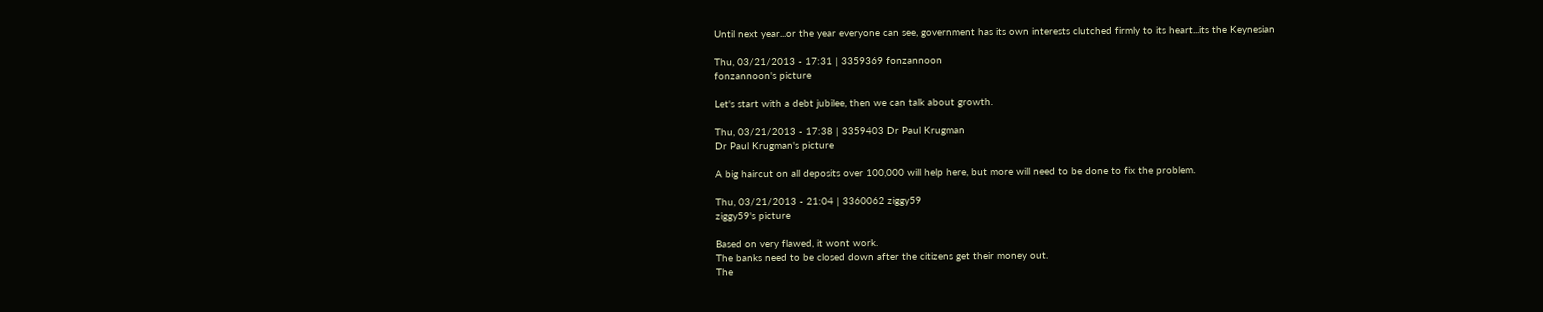Until next year...or the year everyone can see, government has its own interests clutched firmly to its heart...its the Keynesian

Thu, 03/21/2013 - 17:31 | 3359369 fonzannoon
fonzannoon's picture

Let's start with a debt jubilee, then we can talk about growth.

Thu, 03/21/2013 - 17:38 | 3359403 Dr Paul Krugman
Dr Paul Krugman's picture

A big haircut on all deposits over 100,000 will help here, but more will need to be done to fix the problem.

Thu, 03/21/2013 - 21:04 | 3360062 ziggy59
ziggy59's picture

Based on very flawed, it wont work.
The banks need to be closed down after the citizens get their money out.
The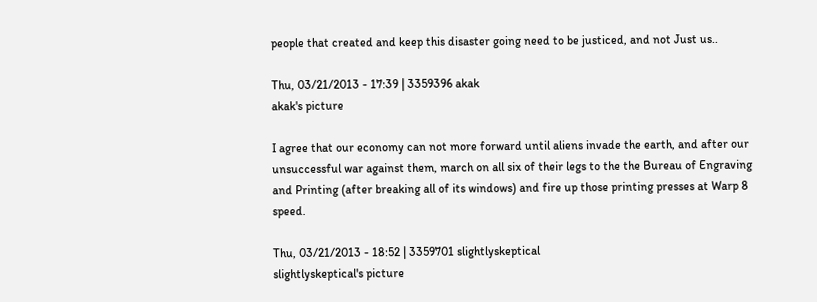people that created and keep this disaster going need to be justiced, and not Just us..

Thu, 03/21/2013 - 17:39 | 3359396 akak
akak's picture

I agree that our economy can not more forward until aliens invade the earth, and after our unsuccessful war against them, march on all six of their legs to the the Bureau of Engraving and Printing (after breaking all of its windows) and fire up those printing presses at Warp 8 speed.

Thu, 03/21/2013 - 18:52 | 3359701 slightlyskeptical
slightlyskeptical's picture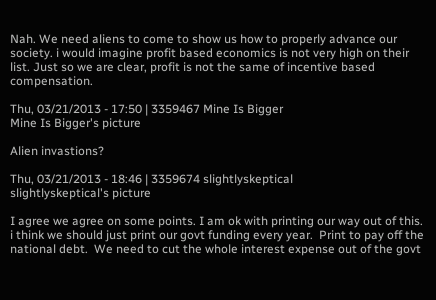Nah. We need aliens to come to show us how to properly advance our society. i would imagine profit based economics is not very high on their list. Just so we are clear, profit is not the same of incentive based compensation.

Thu, 03/21/2013 - 17:50 | 3359467 Mine Is Bigger
Mine Is Bigger's picture

Alien invastions?

Thu, 03/21/2013 - 18:46 | 3359674 slightlyskeptical
slightlyskeptical's picture

I agree we agree on some points. I am ok with printing our way out of this. i think we should just print our govt funding every year.  Print to pay off the national debt.  We need to cut the whole interest expense out of the govt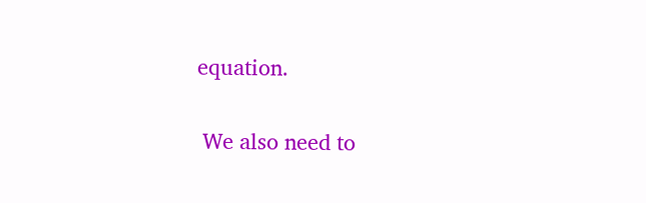equation.

 We also need to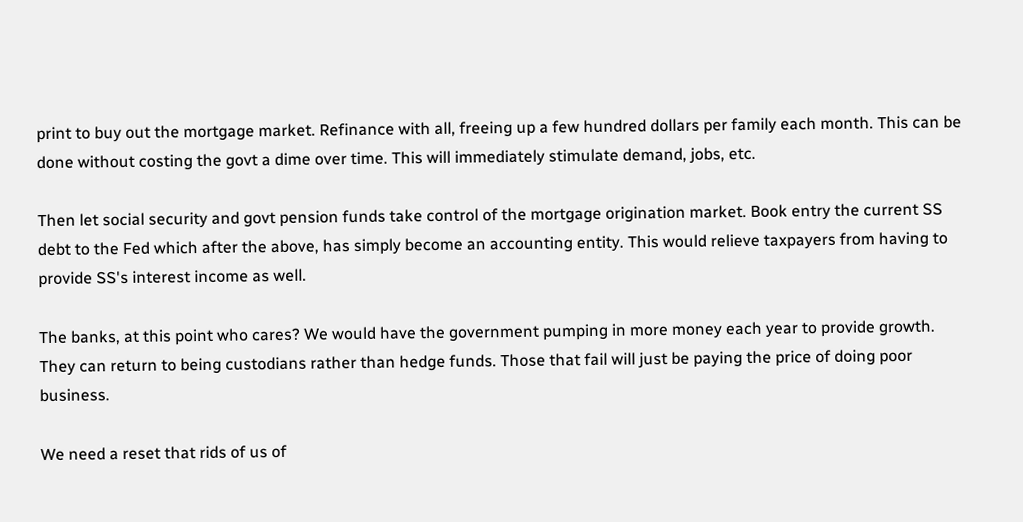print to buy out the mortgage market. Refinance with all, freeing up a few hundred dollars per family each month. This can be done without costing the govt a dime over time. This will immediately stimulate demand, jobs, etc.

Then let social security and govt pension funds take control of the mortgage origination market. Book entry the current SS debt to the Fed which after the above, has simply become an accounting entity. This would relieve taxpayers from having to provide SS's interest income as well.

The banks, at this point who cares? We would have the government pumping in more money each year to provide growth. They can return to being custodians rather than hedge funds. Those that fail will just be paying the price of doing poor business.

We need a reset that rids of us of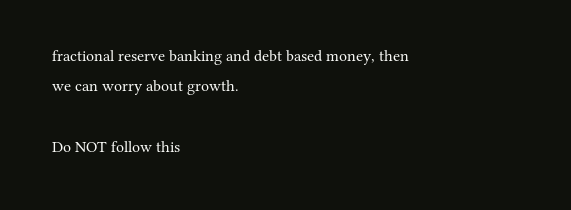fractional reserve banking and debt based money, then we can worry about growth.

Do NOT follow this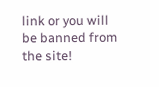link or you will be banned from the site!